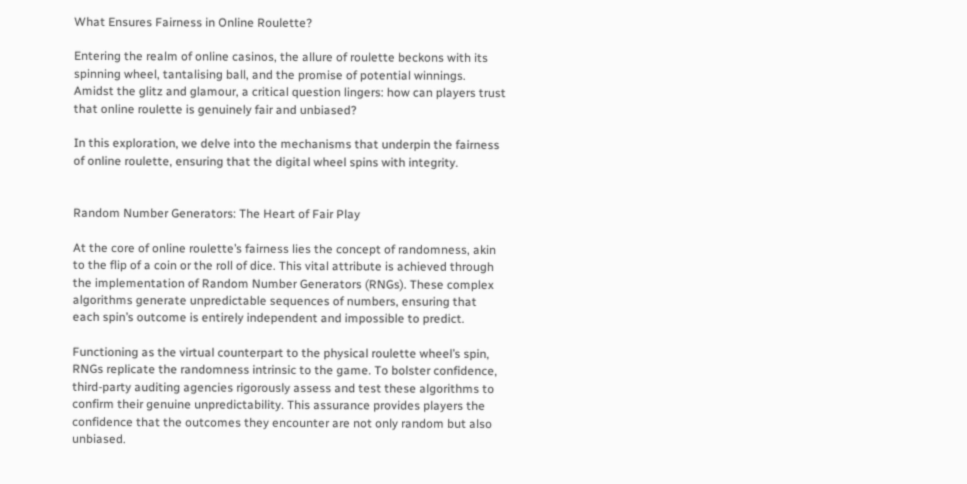What Ensures Fairness in Online Roulette?

Entering the realm of online casinos, the allure of roulette beckons with its spinning wheel, tantalising ball, and the promise of potential winnings. Amidst the glitz and glamour, a critical question lingers: how can players trust that online roulette is genuinely fair and unbiased?

In this exploration, we delve into the mechanisms that underpin the fairness of online roulette, ensuring that the digital wheel spins with integrity.


Random Number Generators: The Heart of Fair Play

At the core of online roulette’s fairness lies the concept of randomness, akin to the flip of a coin or the roll of dice. This vital attribute is achieved through the implementation of Random Number Generators (RNGs). These complex algorithms generate unpredictable sequences of numbers, ensuring that each spin’s outcome is entirely independent and impossible to predict.

Functioning as the virtual counterpart to the physical roulette wheel’s spin, RNGs replicate the randomness intrinsic to the game. To bolster confidence, third-party auditing agencies rigorously assess and test these algorithms to confirm their genuine unpredictability. This assurance provides players the confidence that the outcomes they encounter are not only random but also unbiased.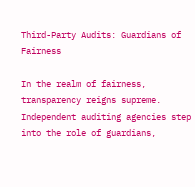Third-Party Audits: Guardians of Fairness

In the realm of fairness, transparency reigns supreme. Independent auditing agencies step into the role of guardians,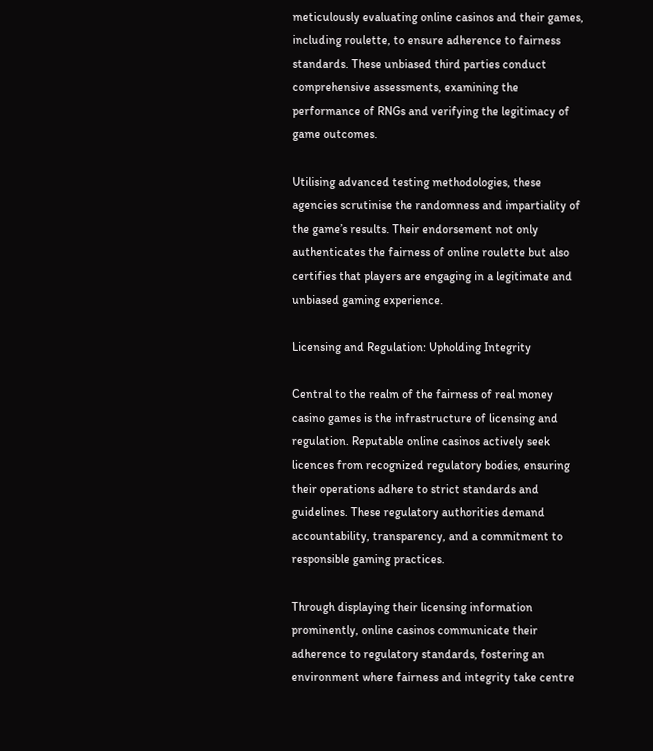meticulously evaluating online casinos and their games, including roulette, to ensure adherence to fairness standards. These unbiased third parties conduct comprehensive assessments, examining the performance of RNGs and verifying the legitimacy of game outcomes.

Utilising advanced testing methodologies, these agencies scrutinise the randomness and impartiality of the game’s results. Their endorsement not only authenticates the fairness of online roulette but also certifies that players are engaging in a legitimate and unbiased gaming experience.

Licensing and Regulation: Upholding Integrity

Central to the realm of the fairness of real money casino games is the infrastructure of licensing and regulation. Reputable online casinos actively seek licences from recognized regulatory bodies, ensuring their operations adhere to strict standards and guidelines. These regulatory authorities demand accountability, transparency, and a commitment to responsible gaming practices.

Through displaying their licensing information prominently, online casinos communicate their adherence to regulatory standards, fostering an environment where fairness and integrity take centre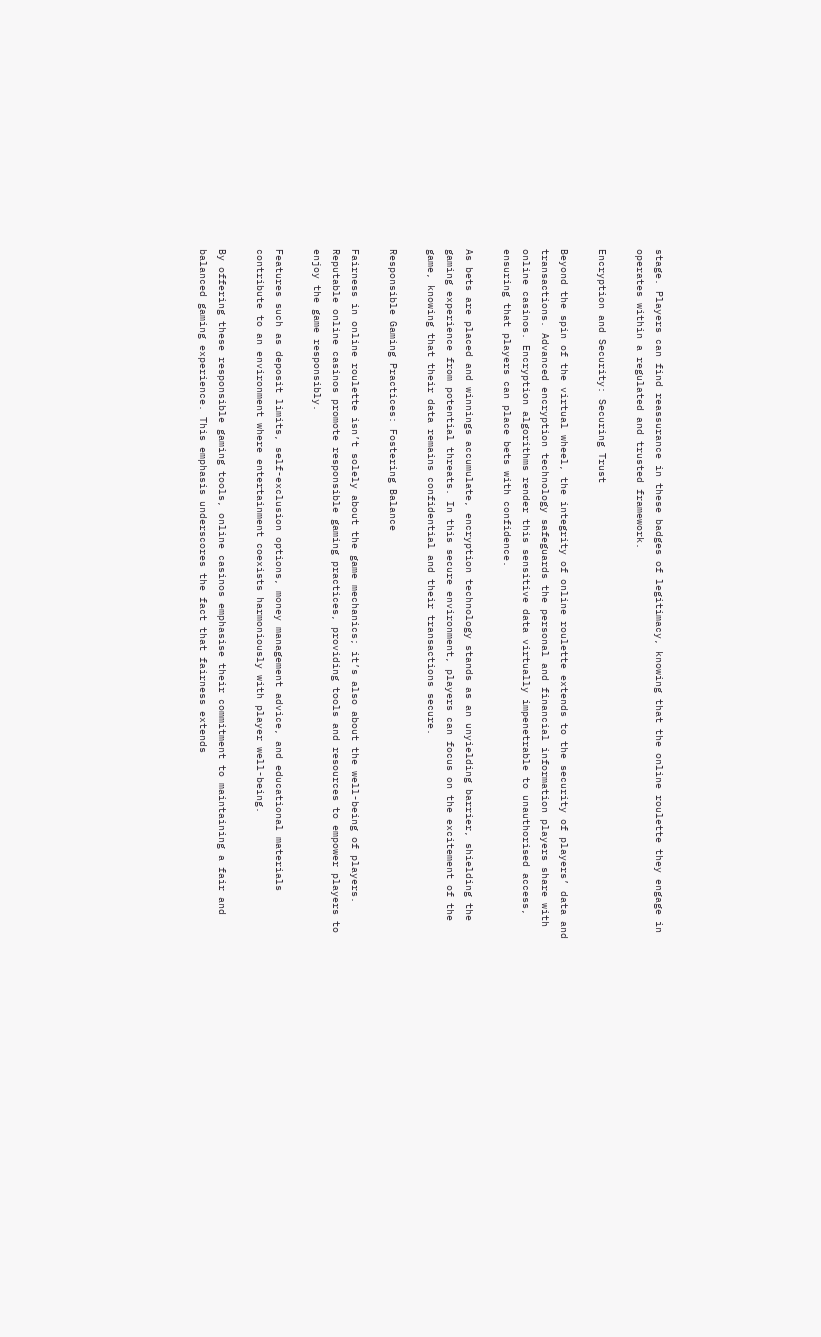stage. Players can find reassurance in these badges of legitimacy, knowing that the online roulette they engage in operates within a regulated and trusted framework.

Encryption and Security: Securing Trust

Beyond the spin of the virtual wheel, the integrity of online roulette extends to the security of players’ data and transactions. Advanced encryption technology safeguards the personal and financial information players share with online casinos. Encryption algorithms render this sensitive data virtually impenetrable to unauthorised access, ensuring that players can place bets with confidence.

As bets are placed and winnings accumulate, encryption technology stands as an unyielding barrier, shielding the gaming experience from potential threats. In this secure environment, players can focus on the excitement of the game, knowing that their data remains confidential and their transactions secure.

Responsible Gaming Practices: Fostering Balance

Fairness in online roulette isn’t solely about the game mechanics; it’s also about the well-being of players. Reputable online casinos promote responsible gaming practices, providing tools and resources to empower players to enjoy the game responsibly.

Features such as deposit limits, self-exclusion options, money management advice, and educational materials contribute to an environment where entertainment coexists harmoniously with player well-being.

By offering these responsible gaming tools, online casinos emphasise their commitment to maintaining a fair and balanced gaming experience. This emphasis underscores the fact that fairness extends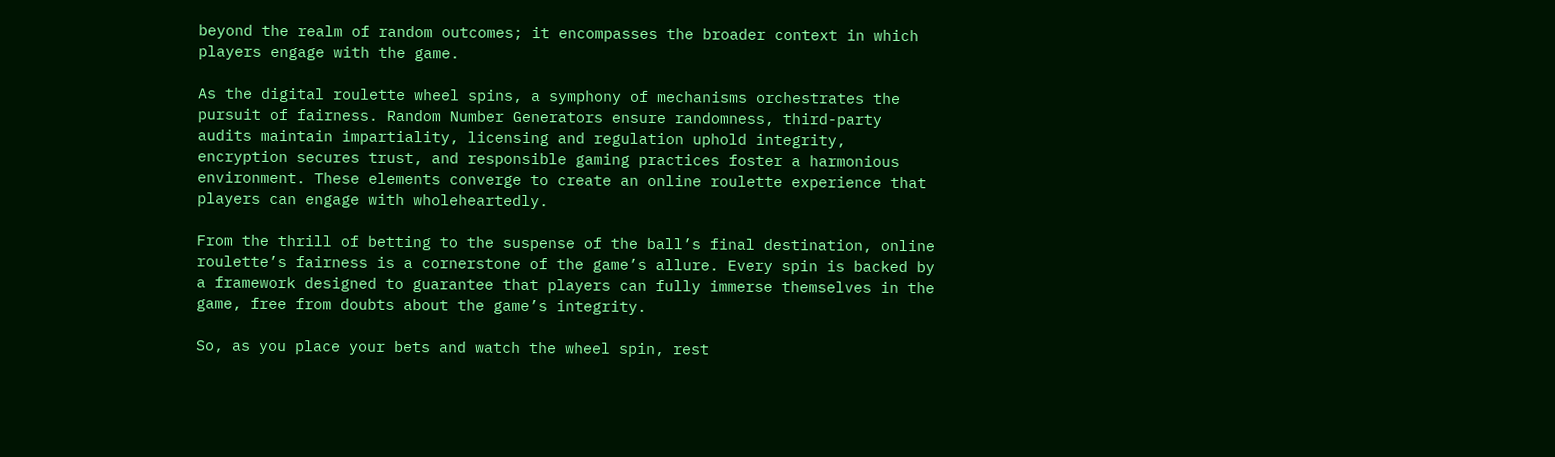beyond the realm of random outcomes; it encompasses the broader context in which players engage with the game.

As the digital roulette wheel spins, a symphony of mechanisms orchestrates the pursuit of fairness. Random Number Generators ensure randomness, third-party audits maintain impartiality, licensing and regulation uphold integrity, encryption secures trust, and responsible gaming practices foster a harmonious environment. These elements converge to create an online roulette experience that players can engage with wholeheartedly.

From the thrill of betting to the suspense of the ball’s final destination, online roulette’s fairness is a cornerstone of the game’s allure. Every spin is backed by a framework designed to guarantee that players can fully immerse themselves in the game, free from doubts about the game’s integrity.

So, as you place your bets and watch the wheel spin, rest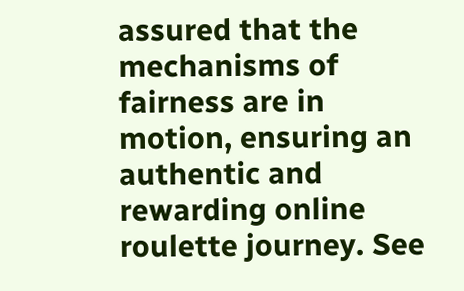assured that the mechanisms of fairness are in motion, ensuring an authentic and rewarding online roulette journey. See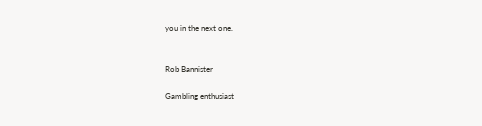you in the next one.


Rob Bannister

Gambling enthusiast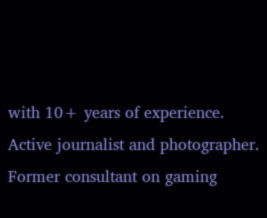with 10+ years of experience. Active journalist and photographer. Former consultant on gaming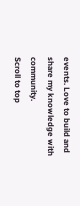events. Love to build and share my knowledge with community.
Scroll to top